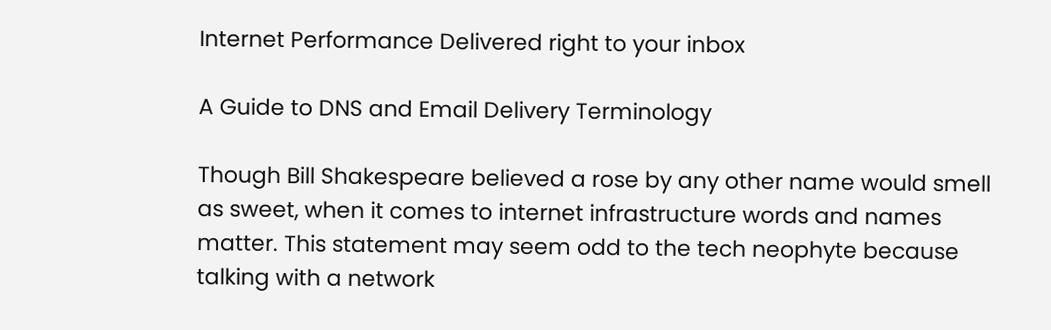Internet Performance Delivered right to your inbox

A Guide to DNS and Email Delivery Terminology

Though Bill Shakespeare believed a rose by any other name would smell as sweet, when it comes to internet infrastructure words and names matter. This statement may seem odd to the tech neophyte because talking with a network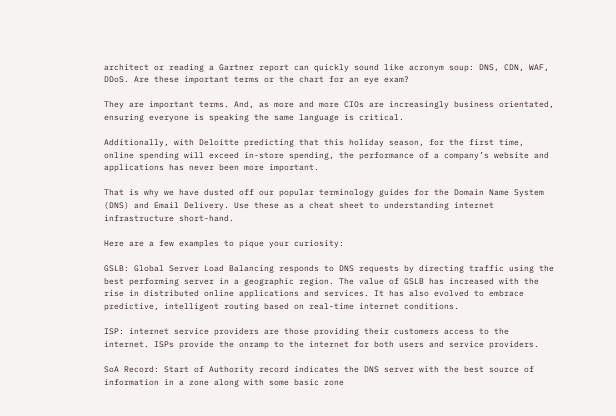architect or reading a Gartner report can quickly sound like acronym soup: DNS, CDN, WAF, DDoS. Are these important terms or the chart for an eye exam?

They are important terms. And, as more and more CIOs are increasingly business orientated, ensuring everyone is speaking the same language is critical.

Additionally, with Deloitte predicting that this holiday season, for the first time, online spending will exceed in-store spending, the performance of a company’s website and applications has never been more important.

That is why we have dusted off our popular terminology guides for the Domain Name System (DNS) and Email Delivery. Use these as a cheat sheet to understanding internet infrastructure short-hand.

Here are a few examples to pique your curiosity:

GSLB: Global Server Load Balancing responds to DNS requests by directing traffic using the best performing server in a geographic region. The value of GSLB has increased with the rise in distributed online applications and services. It has also evolved to embrace predictive, intelligent routing based on real-time internet conditions.

ISP: internet service providers are those providing their customers access to the internet. ISPs provide the onramp to the internet for both users and service providers.

SoA Record: Start of Authority record indicates the DNS server with the best source of information in a zone along with some basic zone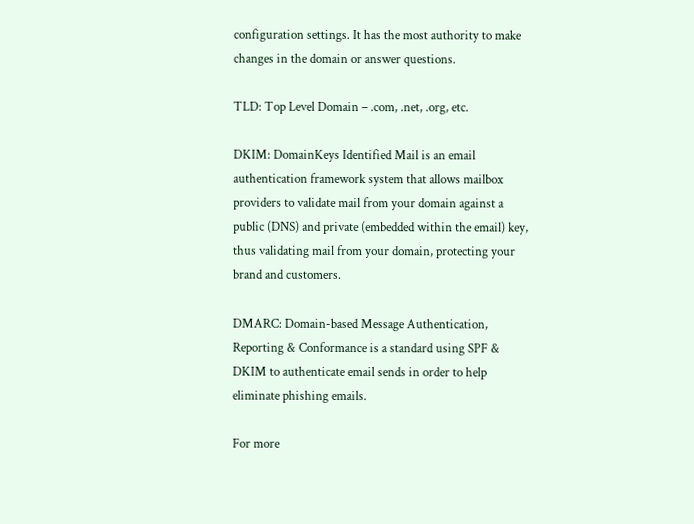configuration settings. It has the most authority to make changes in the domain or answer questions.

TLD: Top Level Domain – .com, .net, .org, etc.

DKIM: DomainKeys Identified Mail is an email authentication framework system that allows mailbox providers to validate mail from your domain against a public (DNS) and private (embedded within the email) key, thus validating mail from your domain, protecting your brand and customers.

DMARC: Domain-based Message Authentication, Reporting & Conformance is a standard using SPF & DKIM to authenticate email sends in order to help eliminate phishing emails.

For more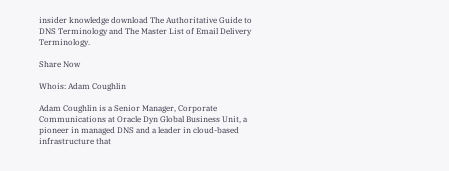insider knowledge download The Authoritative Guide to DNS Terminology and The Master List of Email Delivery Terminology.

Share Now

Whois: Adam Coughlin

Adam Coughlin is a Senior Manager, Corporate Communications at Oracle Dyn Global Business Unit, a pioneer in managed DNS and a leader in cloud-based infrastructure that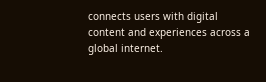connects users with digital content and experiences across a global internet.